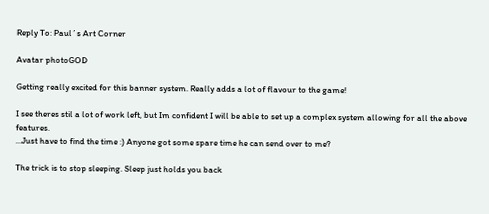Reply To: Paul´s Art Corner

Avatar photoGOD

Getting really excited for this banner system. Really adds a lot of flavour to the game!

I see theres stil a lot of work left, but Im confident I will be able to set up a complex system allowing for all the above features.
…Just have to find the time :) Anyone got some spare time he can send over to me?

The trick is to stop sleeping. Sleep just holds you back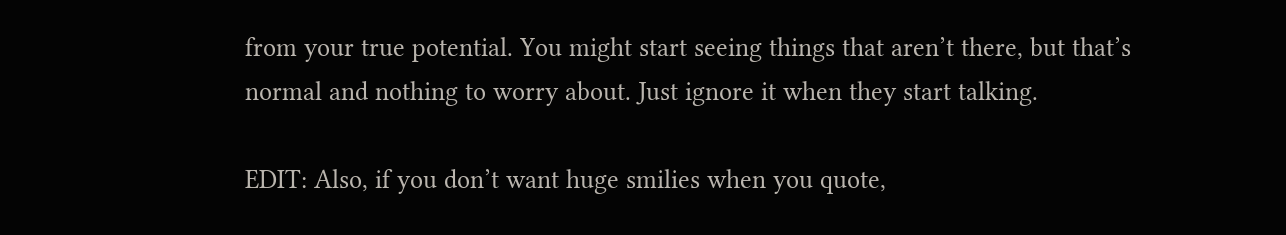from your true potential. You might start seeing things that aren’t there, but that’s normal and nothing to worry about. Just ignore it when they start talking.

EDIT: Also, if you don’t want huge smilies when you quote,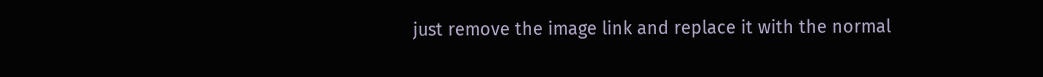just remove the image link and replace it with the normal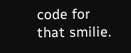code for that smilie.